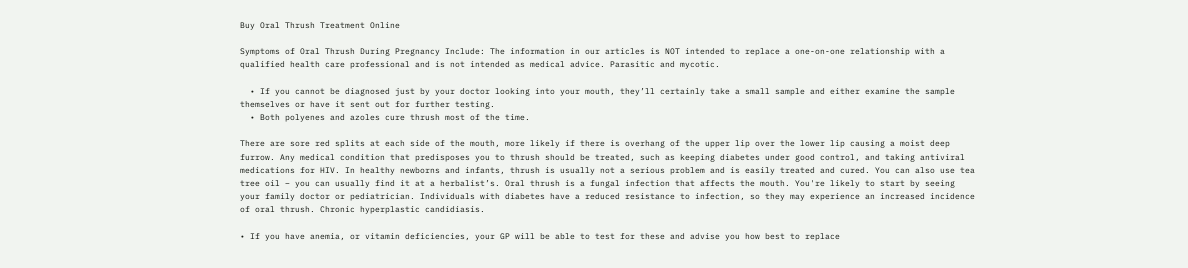Buy Oral Thrush Treatment Online

Symptoms of Oral Thrush During Pregnancy Include: The information in our articles is NOT intended to replace a one-on-one relationship with a qualified health care professional and is not intended as medical advice. Parasitic and mycotic.

  • If you cannot be diagnosed just by your doctor looking into your mouth, they’ll certainly take a small sample and either examine the sample themselves or have it sent out for further testing.
  • Both polyenes and azoles cure thrush most of the time.

There are sore red splits at each side of the mouth, more likely if there is overhang of the upper lip over the lower lip causing a moist deep furrow. Any medical condition that predisposes you to thrush should be treated, such as keeping diabetes under good control, and taking antiviral medications for HIV. In healthy newborns and infants, thrush is usually not a serious problem and is easily treated and cured. You can also use tea tree oil – you can usually find it at a herbalist’s. Oral thrush is a fungal infection that affects the mouth. You're likely to start by seeing your family doctor or pediatrician. Individuals with diabetes have a reduced resistance to infection, so they may experience an increased incidence of oral thrush. Chronic hyperplastic candidiasis.

• If you have anemia, or vitamin deficiencies, your GP will be able to test for these and advise you how best to replace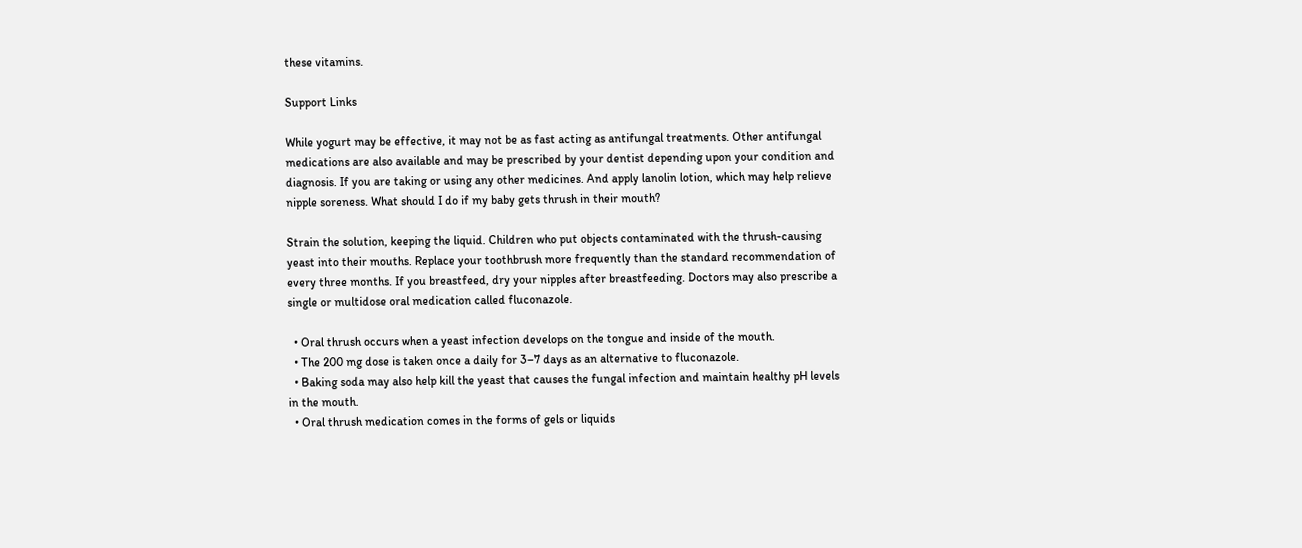these vitamins.

Support Links

While yogurt may be effective, it may not be as fast acting as antifungal treatments. Other antifungal medications are also available and may be prescribed by your dentist depending upon your condition and diagnosis. If you are taking or using any other medicines. And apply lanolin lotion, which may help relieve nipple soreness. What should I do if my baby gets thrush in their mouth?

Strain the solution, keeping the liquid. Children who put objects contaminated with the thrush-causing yeast into their mouths. Replace your toothbrush more frequently than the standard recommendation of every three months. If you breastfeed, dry your nipples after breastfeeding. Doctors may also prescribe a single or multidose oral medication called fluconazole.

  • Oral thrush occurs when a yeast infection develops on the tongue and inside of the mouth.
  • The 200 mg dose is taken once a daily for 3–7 days as an alternative to fluconazole.
  • Baking soda may also help kill the yeast that causes the fungal infection and maintain healthy pH levels in the mouth.
  • Oral thrush medication comes in the forms of gels or liquids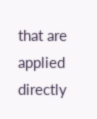that are applied directly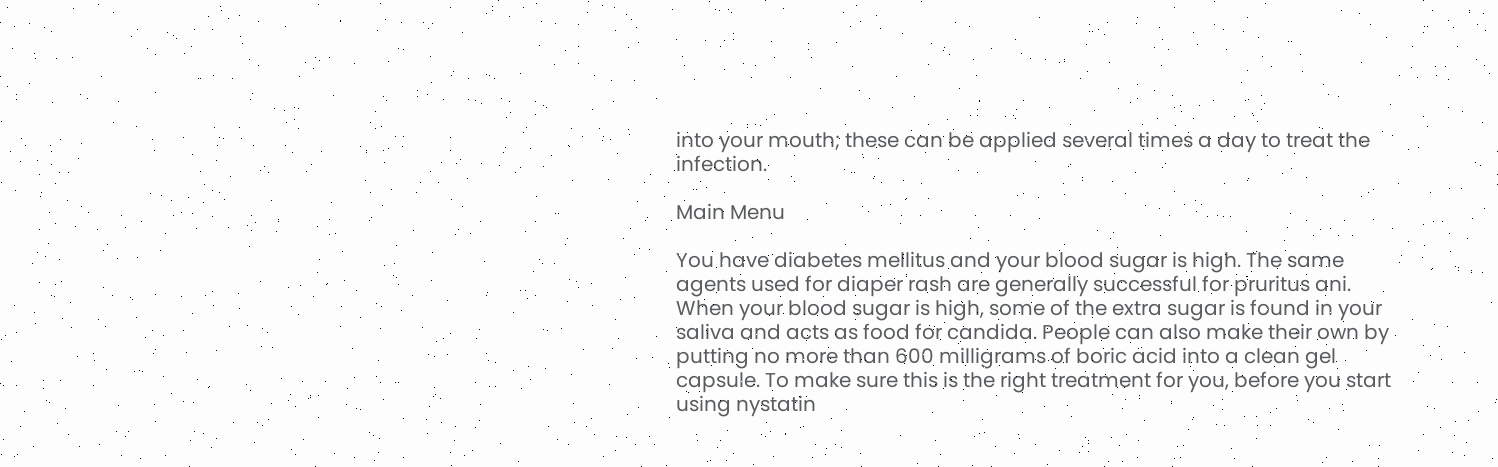into your mouth; these can be applied several times a day to treat the infection.

Main Menu

You have diabetes mellitus and your blood sugar is high. The same agents used for diaper rash are generally successful for pruritus ani. When your blood sugar is high, some of the extra sugar is found in your saliva and acts as food for candida. People can also make their own by putting no more than 600 milligrams of boric acid into a clean gel capsule. To make sure this is the right treatment for you, before you start using nystatin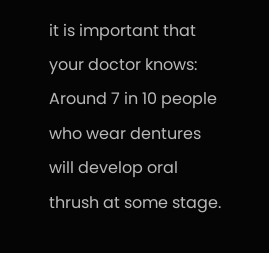it is important that your doctor knows: Around 7 in 10 people who wear dentures will develop oral thrush at some stage.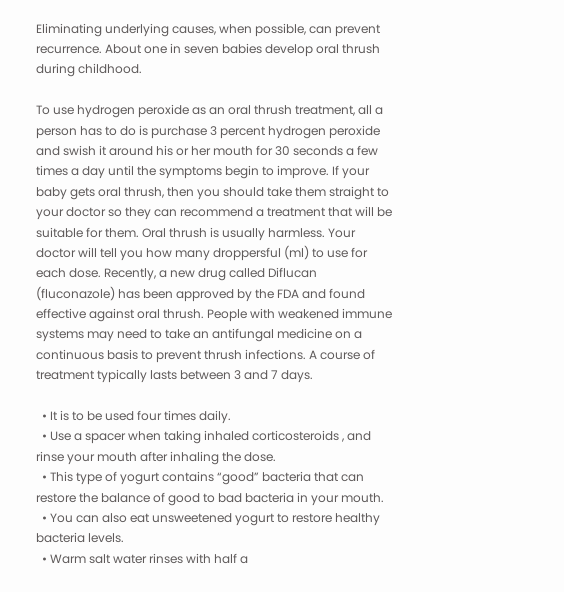Eliminating underlying causes, when possible, can prevent recurrence. About one in seven babies develop oral thrush during childhood.

To use hydrogen peroxide as an oral thrush treatment, all a person has to do is purchase 3 percent hydrogen peroxide and swish it around his or her mouth for 30 seconds a few times a day until the symptoms begin to improve. If your baby gets oral thrush, then you should take them straight to your doctor so they can recommend a treatment that will be suitable for them. Oral thrush is usually harmless. Your doctor will tell you how many droppersful (ml) to use for each dose. Recently, a new drug called Diflucan (fluconazole) has been approved by the FDA and found effective against oral thrush. People with weakened immune systems may need to take an antifungal medicine on a continuous basis to prevent thrush infections. A course of treatment typically lasts between 3 and 7 days.

  • It is to be used four times daily.
  • Use a spacer when taking inhaled corticosteroids , and rinse your mouth after inhaling the dose.
  • This type of yogurt contains “good” bacteria that can restore the balance of good to bad bacteria in your mouth.
  • You can also eat unsweetened yogurt to restore healthy bacteria levels.
  • Warm salt water rinses with half a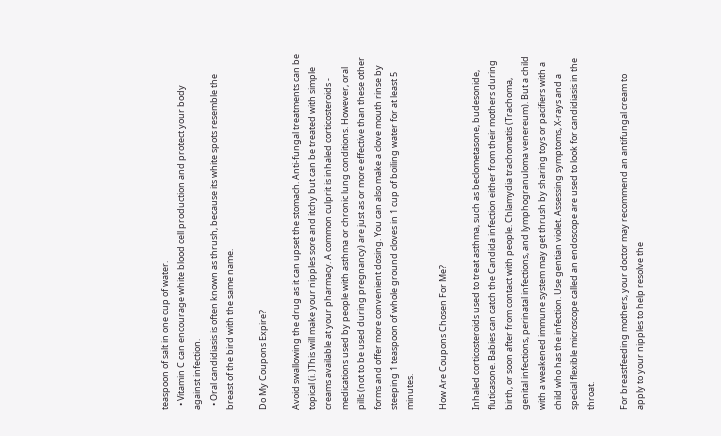teaspoon of salt in one cup of water.
  • Vitamin C can encourage white blood cell production and protect your body against infection.
  • Oral candidiasis is often known as thrush, because its white spots resemble the breast of the bird with the same name.

Do My Coupons Expire?

Avoid swallowing the drug as it can upset the stomach. Anti-fungal treatments can be topical (i. )This will make your nipples sore and itchy but can be treated with simple creams available at your pharmacy. A common culprit is inhaled corticosteroids - medications used by people with asthma or chronic lung conditions. However, oral pills (not to be used during pregnancy) are just as or more effective than these other forms and offer more convenient dosing. You can also make a clove mouth rinse by steeping 1 teaspoon of whole ground cloves in 1 cup of boiling water for at least 5 minutes.

How Are Coupons Chosen For Me?

Inhaled corticosteroids used to treat asthma, such as beclometasone, budesonide, fluticasone. Babies can catch the Candida infection either from their mothers during birth, or soon after from contact with people. Chlamydia trachomatis (Trachoma, genital infections, perinatal infections, and lymphogranuloma venereum). But a child with a weakened immune system may get thrush by sharing toys or pacifiers with a child who has the infection. Use gentian violet. Assessing symptoms, X-rays and a special flexible microscope called an endoscope are used to look for candidiasis in the throat.

For breastfeeding mothers, your doctor may recommend an antifungal cream to apply to your nipples to help resolve the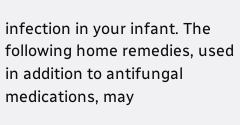infection in your infant. The following home remedies, used in addition to antifungal medications, may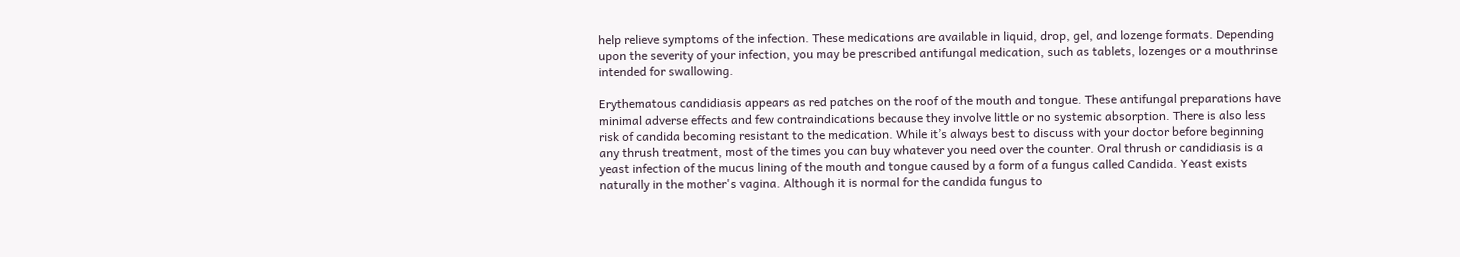help relieve symptoms of the infection. These medications are available in liquid, drop, gel, and lozenge formats. Depending upon the severity of your infection, you may be prescribed antifungal medication, such as tablets, lozenges or a mouthrinse intended for swallowing.

Erythematous candidiasis appears as red patches on the roof of the mouth and tongue. These antifungal preparations have minimal adverse effects and few contraindications because they involve little or no systemic absorption. There is also less risk of candida becoming resistant to the medication. While it’s always best to discuss with your doctor before beginning any thrush treatment, most of the times you can buy whatever you need over the counter. Oral thrush or candidiasis is a yeast infection of the mucus lining of the mouth and tongue caused by a form of a fungus called Candida. Yeast exists naturally in the mother's vagina. Although it is normal for the candida fungus to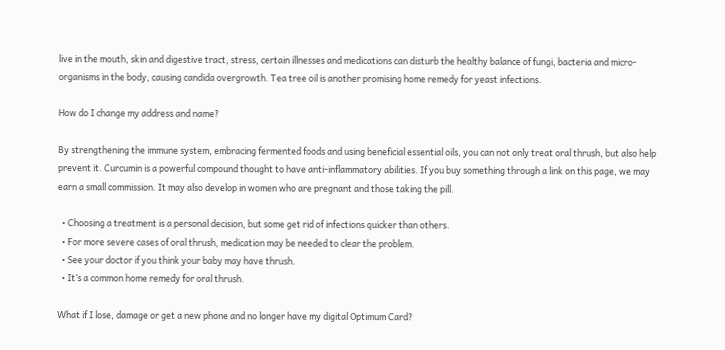live in the mouth, skin and digestive tract, stress, certain illnesses and medications can disturb the healthy balance of fungi, bacteria and micro-organisms in the body, causing candida overgrowth. Tea tree oil is another promising home remedy for yeast infections.

How do I change my address and name?

By strengthening the immune system, embracing fermented foods and using beneficial essential oils, you can not only treat oral thrush, but also help prevent it. Curcumin is a powerful compound thought to have anti-inflammatory abilities. If you buy something through a link on this page, we may earn a small commission. It may also develop in women who are pregnant and those taking the pill.

  • Choosing a treatment is a personal decision, but some get rid of infections quicker than others.
  • For more severe cases of oral thrush, medication may be needed to clear the problem.
  • See your doctor if you think your baby may have thrush.
  • It’s a common home remedy for oral thrush.

What if I lose, damage or get a new phone and no longer have my digital Optimum Card?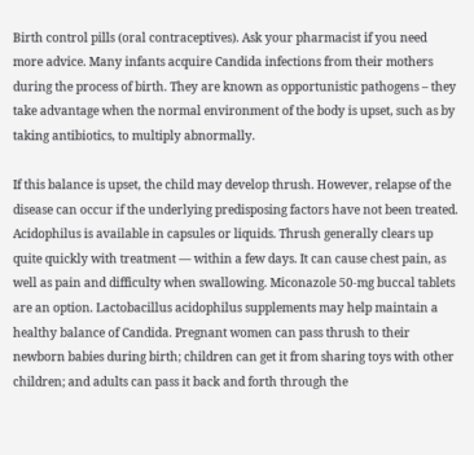Birth control pills (oral contraceptives). Ask your pharmacist if you need more advice. Many infants acquire Candida infections from their mothers during the process of birth. They are known as opportunistic pathogens – they take advantage when the normal environment of the body is upset, such as by taking antibiotics, to multiply abnormally.

If this balance is upset, the child may develop thrush. However, relapse of the disease can occur if the underlying predisposing factors have not been treated. Acidophilus is available in capsules or liquids. Thrush generally clears up quite quickly with treatment — within a few days. It can cause chest pain, as well as pain and difficulty when swallowing. Miconazole 50-mg buccal tablets are an option. Lactobacillus acidophilus supplements may help maintain a healthy balance of Candida. Pregnant women can pass thrush to their newborn babies during birth; children can get it from sharing toys with other children; and adults can pass it back and forth through the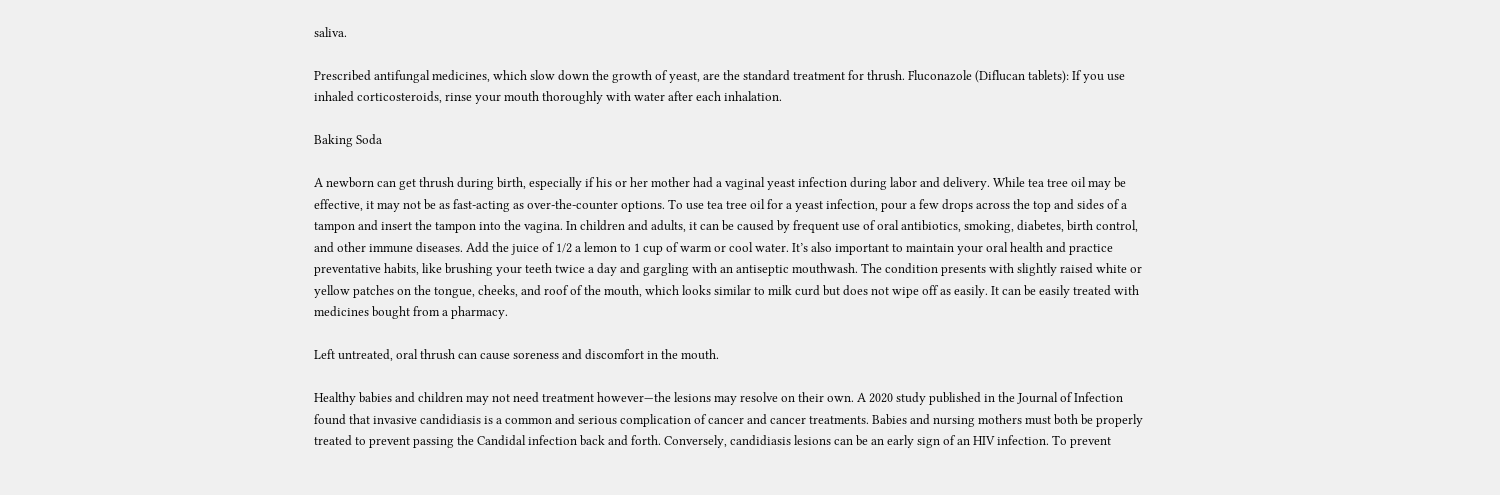saliva.

Prescribed antifungal medicines, which slow down the growth of yeast, are the standard treatment for thrush. Fluconazole (Diflucan tablets): If you use inhaled corticosteroids, rinse your mouth thoroughly with water after each inhalation.

Baking Soda

A newborn can get thrush during birth, especially if his or her mother had a vaginal yeast infection during labor and delivery. While tea tree oil may be effective, it may not be as fast-acting as over-the-counter options. To use tea tree oil for a yeast infection, pour a few drops across the top and sides of a tampon and insert the tampon into the vagina. In children and adults, it can be caused by frequent use of oral antibiotics, smoking, diabetes, birth control, and other immune diseases. Add the juice of 1/2 a lemon to 1 cup of warm or cool water. It’s also important to maintain your oral health and practice preventative habits, like brushing your teeth twice a day and gargling with an antiseptic mouthwash. The condition presents with slightly raised white or yellow patches on the tongue, cheeks, and roof of the mouth, which looks similar to milk curd but does not wipe off as easily. It can be easily treated with medicines bought from a pharmacy.

Left untreated, oral thrush can cause soreness and discomfort in the mouth.

Healthy babies and children may not need treatment however—the lesions may resolve on their own. A 2020 study published in the Journal of Infection found that invasive candidiasis is a common and serious complication of cancer and cancer treatments. Babies and nursing mothers must both be properly treated to prevent passing the Candidal infection back and forth. Conversely, candidiasis lesions can be an early sign of an HIV infection. To prevent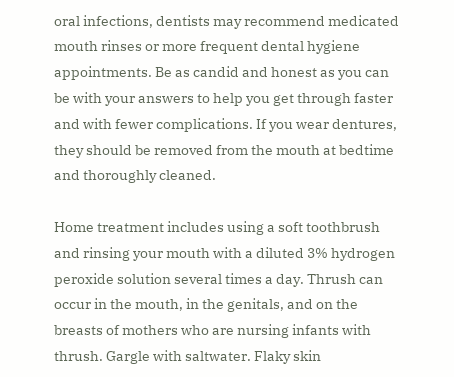oral infections, dentists may recommend medicated mouth rinses or more frequent dental hygiene appointments. Be as candid and honest as you can be with your answers to help you get through faster and with fewer complications. If you wear dentures, they should be removed from the mouth at bedtime and thoroughly cleaned.

Home treatment includes using a soft toothbrush and rinsing your mouth with a diluted 3% hydrogen peroxide solution several times a day. Thrush can occur in the mouth, in the genitals, and on the breasts of mothers who are nursing infants with thrush. Gargle with saltwater. Flaky skin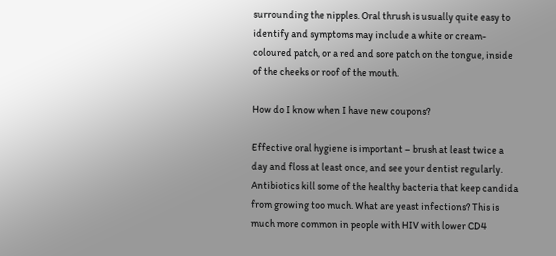surrounding the nipples. Oral thrush is usually quite easy to identify and symptoms may include a white or cream-coloured patch, or a red and sore patch on the tongue, inside of the cheeks or roof of the mouth.

How do I know when I have new coupons?

Effective oral hygiene is important – brush at least twice a day and floss at least once, and see your dentist regularly. Antibiotics kill some of the healthy bacteria that keep candida from growing too much. What are yeast infections? This is much more common in people with HIV with lower CD4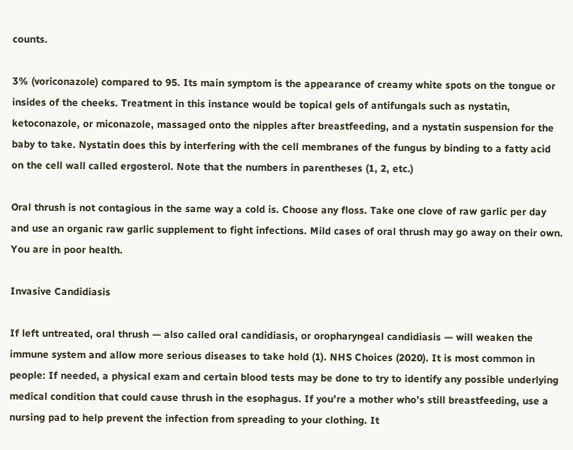counts.

3% (voriconazole) compared to 95. Its main symptom is the appearance of creamy white spots on the tongue or insides of the cheeks. Treatment in this instance would be topical gels of antifungals such as nystatin, ketoconazole, or miconazole, massaged onto the nipples after breastfeeding, and a nystatin suspension for the baby to take. Nystatin does this by interfering with the cell membranes of the fungus by binding to a fatty acid on the cell wall called ergosterol. Note that the numbers in parentheses (1, 2, etc.)

Oral thrush is not contagious in the same way a cold is. Choose any floss. Take one clove of raw garlic per day and use an organic raw garlic supplement to fight infections. Mild cases of oral thrush may go away on their own. You are in poor health.

Invasive Candidiasis

If left untreated, oral thrush — also called oral candidiasis, or oropharyngeal candidiasis — will weaken the immune system and allow more serious diseases to take hold (1). NHS Choices (2020). It is most common in people: If needed, a physical exam and certain blood tests may be done to try to identify any possible underlying medical condition that could cause thrush in the esophagus. If you’re a mother who’s still breastfeeding, use a nursing pad to help prevent the infection from spreading to your clothing. It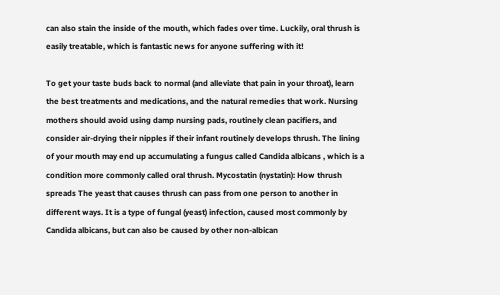can also stain the inside of the mouth, which fades over time. Luckily, oral thrush is easily treatable, which is fantastic news for anyone suffering with it!

To get your taste buds back to normal (and alleviate that pain in your throat), learn the best treatments and medications, and the natural remedies that work. Nursing mothers should avoid using damp nursing pads, routinely clean pacifiers, and consider air-drying their nipples if their infant routinely develops thrush. The lining of your mouth may end up accumulating a fungus called Candida albicans , which is a condition more commonly called oral thrush. Mycostatin (nystatin): How thrush spreads The yeast that causes thrush can pass from one person to another in different ways. It is a type of fungal (yeast) infection, caused most commonly by Candida albicans, but can also be caused by other non-albican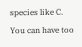species like C. You can have too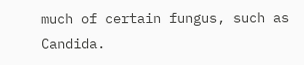much of certain fungus, such as Candida.